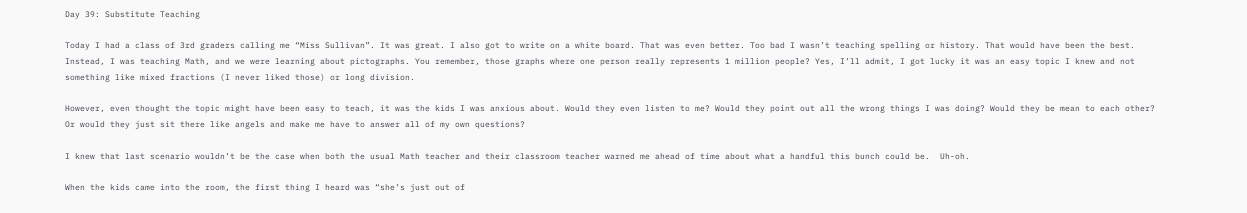Day 39: Substitute Teaching

Today I had a class of 3rd graders calling me “Miss Sullivan”. It was great. I also got to write on a white board. That was even better. Too bad I wasn’t teaching spelling or history. That would have been the best. Instead, I was teaching Math, and we were learning about pictographs. You remember, those graphs where one person really represents 1 million people? Yes, I’ll admit, I got lucky it was an easy topic I knew and not something like mixed fractions (I never liked those) or long division.

However, even thought the topic might have been easy to teach, it was the kids I was anxious about. Would they even listen to me? Would they point out all the wrong things I was doing? Would they be mean to each other? Or would they just sit there like angels and make me have to answer all of my own questions?

I knew that last scenario wouldn’t be the case when both the usual Math teacher and their classroom teacher warned me ahead of time about what a handful this bunch could be.  Uh-oh.

When the kids came into the room, the first thing I heard was “she’s just out of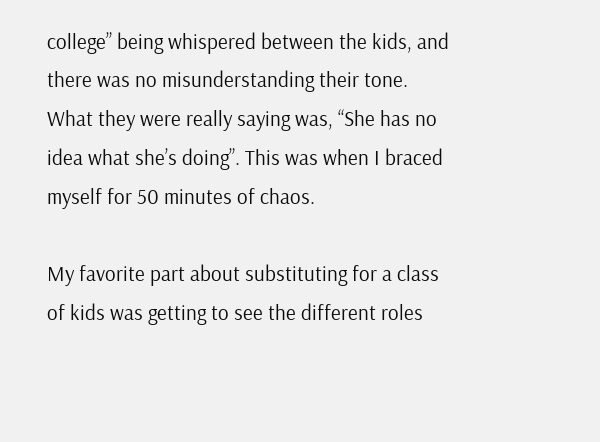college” being whispered between the kids, and there was no misunderstanding their tone. What they were really saying was, “She has no idea what she’s doing”. This was when I braced myself for 50 minutes of chaos.

My favorite part about substituting for a class of kids was getting to see the different roles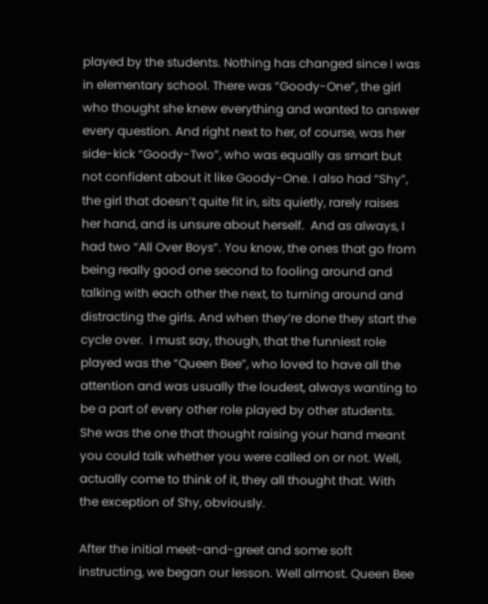played by the students. Nothing has changed since I was in elementary school. There was “Goody-One”, the girl who thought she knew everything and wanted to answer every question. And right next to her, of course, was her side-kick “Goody-Two”, who was equally as smart but not confident about it like Goody-One. I also had “Shy”, the girl that doesn’t quite fit in, sits quietly, rarely raises her hand, and is unsure about herself.  And as always, I had two “All Over Boys”. You know, the ones that go from being really good one second to fooling around and talking with each other the next, to turning around and distracting the girls. And when they’re done they start the cycle over.  I must say, though, that the funniest role played was the “Queen Bee”, who loved to have all the attention and was usually the loudest, always wanting to be a part of every other role played by other students.  She was the one that thought raising your hand meant you could talk whether you were called on or not. Well, actually come to think of it, they all thought that. With the exception of Shy, obviously.

After the initial meet-and-greet and some soft instructing, we began our lesson. Well almost. Queen Bee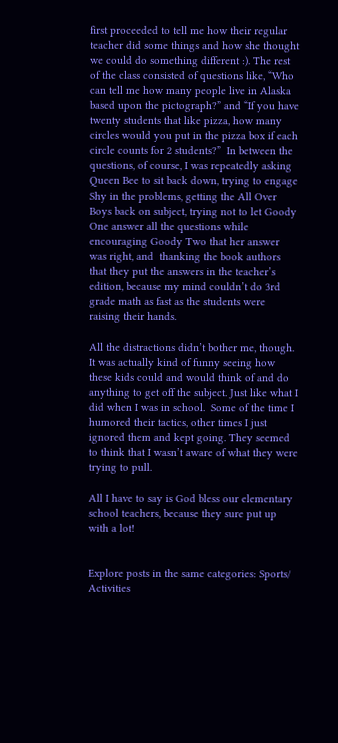first proceeded to tell me how their regular teacher did some things and how she thought we could do something different :). The rest of the class consisted of questions like, “Who can tell me how many people live in Alaska based upon the pictograph?” and “If you have twenty students that like pizza, how many circles would you put in the pizza box if each circle counts for 2 students?”  In between the questions, of course, I was repeatedly asking Queen Bee to sit back down, trying to engage Shy in the problems, getting the All Over Boys back on subject, trying not to let Goody One answer all the questions while encouraging Goody Two that her answer was right, and  thanking the book authors that they put the answers in the teacher’s edition, because my mind couldn’t do 3rd grade math as fast as the students were raising their hands.

All the distractions didn’t bother me, though. It was actually kind of funny seeing how these kids could and would think of and do anything to get off the subject. Just like what I did when I was in school.  Some of the time I humored their tactics, other times I just ignored them and kept going. They seemed to think that I wasn’t aware of what they were trying to pull.

All I have to say is God bless our elementary school teachers, because they sure put up with a lot!


Explore posts in the same categories: Sports/ Activities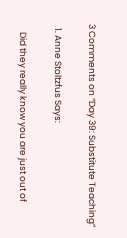3 Comments on “Day 39: Substitute Teaching”

  1. Anne Stoltzfus Says:

    Did they really know you are just out of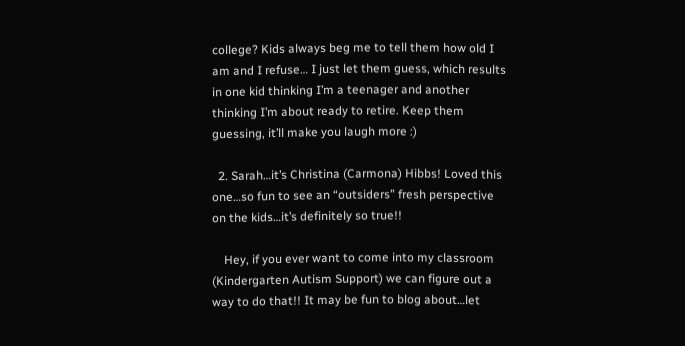college? Kids always beg me to tell them how old I am and I refuse… I just let them guess, which results in one kid thinking I’m a teenager and another thinking I’m about ready to retire. Keep them guessing, it’ll make you laugh more :)

  2. Sarah…it’s Christina (Carmona) Hibbs! Loved this one…so fun to see an “outsiders” fresh perspective on the kids…it’s definitely so true!!

    Hey, if you ever want to come into my classroom (Kindergarten Autism Support) we can figure out a way to do that!! It may be fun to blog about…let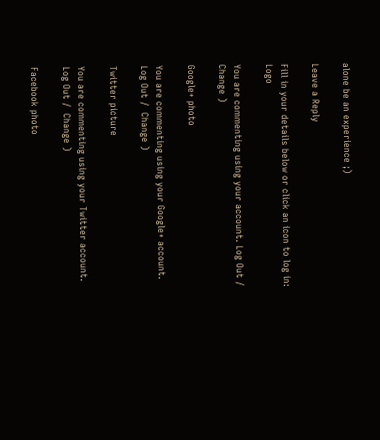alone be an experience ;)

Leave a Reply

Fill in your details below or click an icon to log in: Logo

You are commenting using your account. Log Out /  Change )

Google+ photo

You are commenting using your Google+ account. Log Out /  Change )

Twitter picture

You are commenting using your Twitter account. Log Out /  Change )

Facebook photo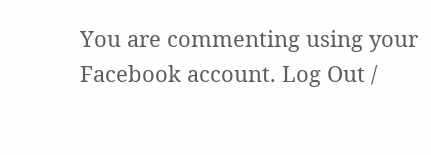You are commenting using your Facebook account. Log Out /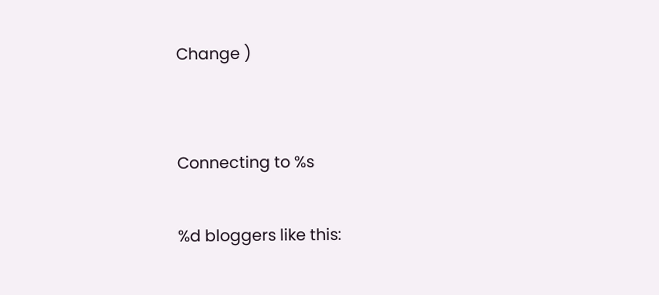Change )


Connecting to %s

%d bloggers like this: